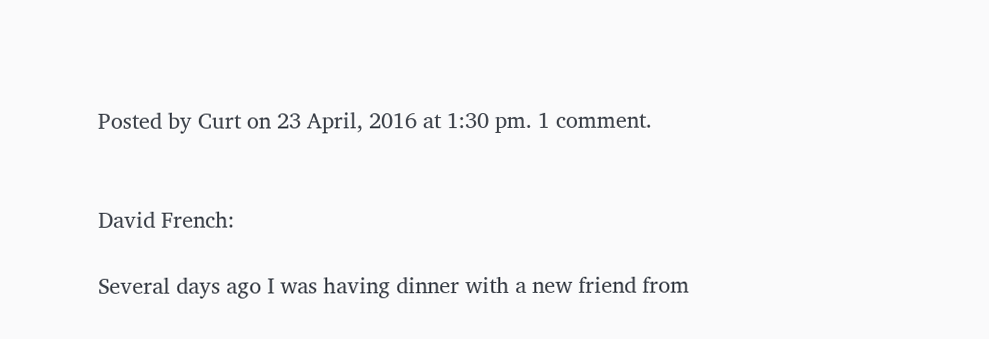Posted by Curt on 23 April, 2016 at 1:30 pm. 1 comment.


David French:

Several days ago I was having dinner with a new friend from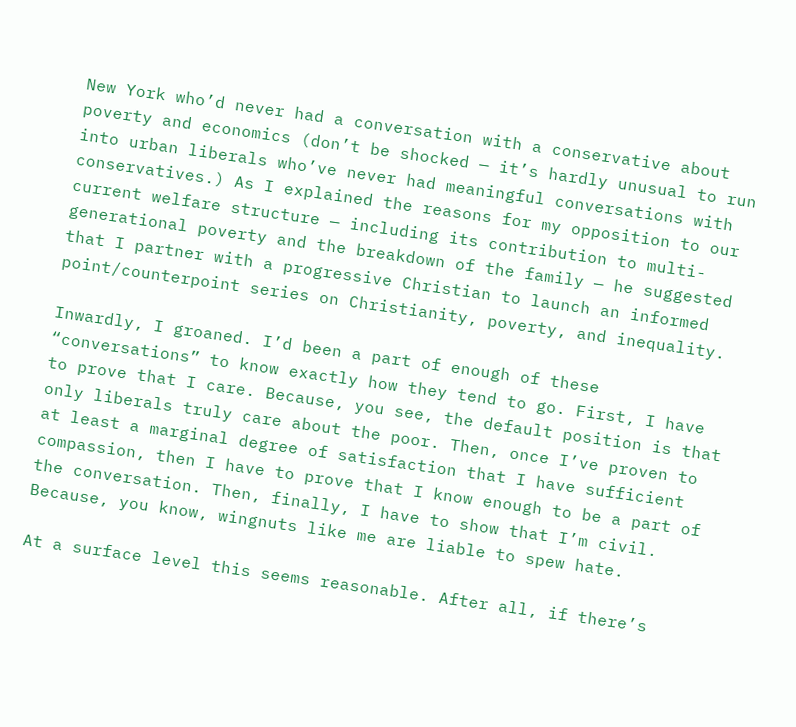New York who’d never had a conversation with a conservative about poverty and economics (don’t be shocked — it’s hardly unusual to run into urban liberals who’ve never had meaningful conversations with conservatives.) As I explained the reasons for my opposition to our current welfare structure — including its contribution to multi-generational poverty and the breakdown of the family — he suggested that I partner with a progressive Christian to launch an informed point/counterpoint series on Christianity, poverty, and inequality.

Inwardly, I groaned. I’d been a part of enough of these “conversations” to know exactly how they tend to go. First, I have to prove that I care. Because, you see, the default position is that only liberals truly care about the poor. Then, once I’ve proven to at least a marginal degree of satisfaction that I have sufficient compassion, then I have to prove that I know enough to be a part of the conversation. Then, finally, I have to show that I’m civil. Because, you know, wingnuts like me are liable to spew hate.

At a surface level this seems reasonable. After all, if there’s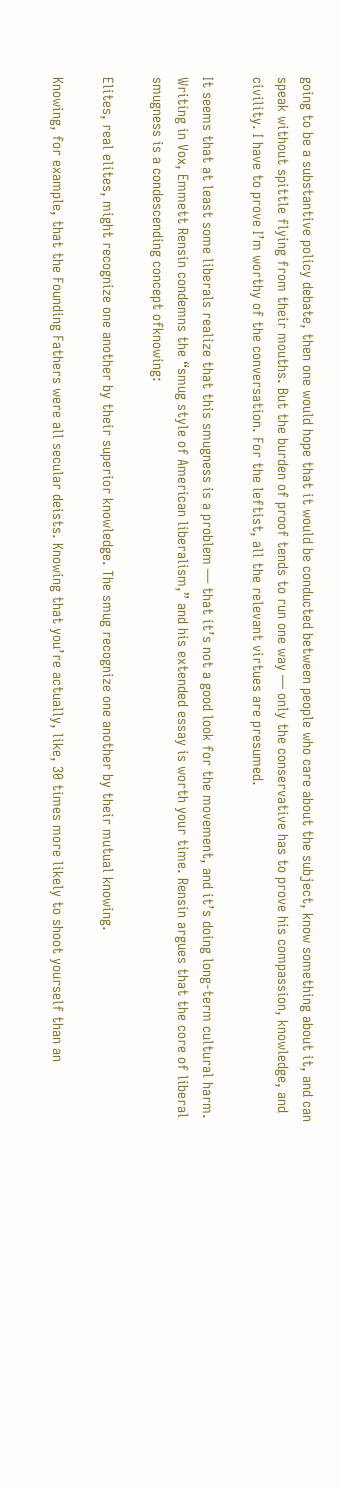going to be a substantive policy debate, then one would hope that it would be conducted between people who care about the subject, know something about it, and can speak without spittle flying from their mouths. But the burden of proof tends to run one way — only the conservative has to prove his compassion, knowledge, and civility. I have to prove I’m worthy of the conversation. For the leftist, all the relevant virtues are presumed.

It seems that at least some liberals realize that this smugness is a problem — that it’s not a good look for the movement, and it’s doing long-term cultural harm. Writing in Vox, Emmett Rensin condemns the “smug style of American liberalism,” and his extended essay is worth your time. Rensin argues that the core of liberal smugness is a condescending concept ofknowing:

Elites, real elites, might recognize one another by their superior knowledge. The smug recognize one another by their mutual knowing.

Knowing, for example, that the Founding Fathers were all secular deists. Knowing that you’re actually, like, 30 times more likely to shoot yourself than an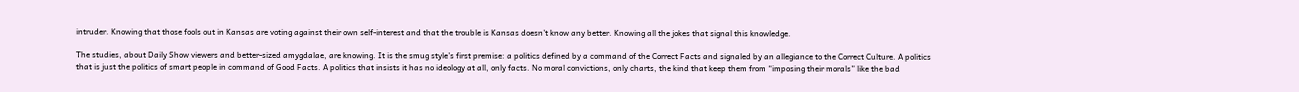intruder. Knowing that those fools out in Kansas are voting against their own self-interest and that the trouble is Kansas doesn’t know any better. Knowing all the jokes that signal this knowledge.

The studies, about Daily Show viewers and better-sized amygdalae, are knowing. It is the smug style’s first premise: a politics defined by a command of the Correct Facts and signaled by an allegiance to the Correct Culture. A politics that is just the politics of smart people in command of Good Facts. A politics that insists it has no ideology at all, only facts. No moral convictions, only charts, the kind that keep them from “imposing their morals” like the bad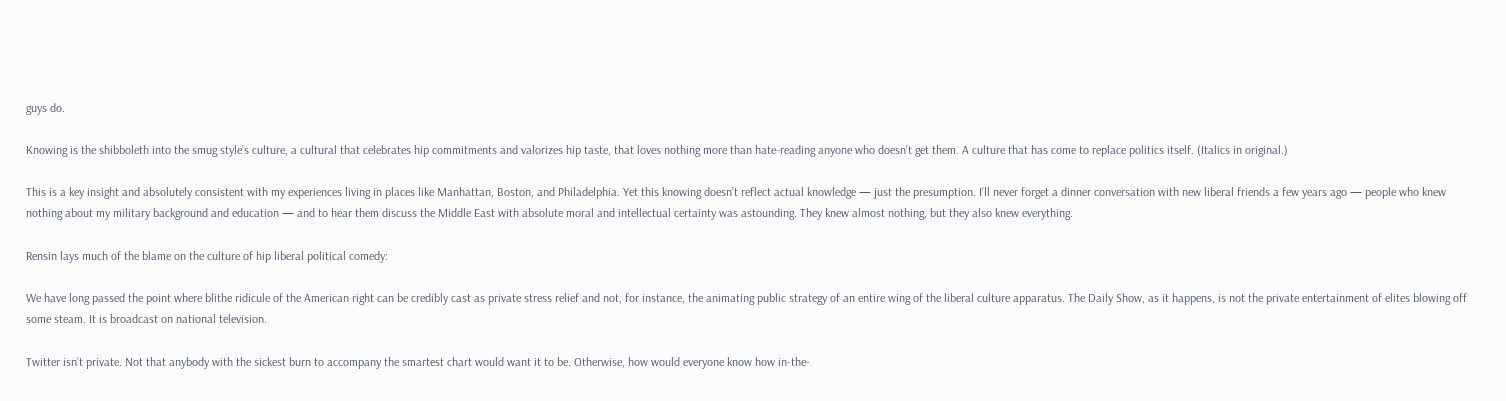guys do.

Knowing is the shibboleth into the smug style’s culture, a cultural that celebrates hip commitments and valorizes hip taste, that loves nothing more than hate-reading anyone who doesn’t get them. A culture that has come to replace politics itself. (Italics in original.)

This is a key insight and absolutely consistent with my experiences living in places like Manhattan, Boston, and Philadelphia. Yet this knowing doesn’t reflect actual knowledge — just the presumption. I’ll never forget a dinner conversation with new liberal friends a few years ago — people who knew nothing about my military background and education — and to hear them discuss the Middle East with absolute moral and intellectual certainty was astounding. They knew almost nothing, but they also knew everything.

Rensin lays much of the blame on the culture of hip liberal political comedy:

We have long passed the point where blithe ridicule of the American right can be credibly cast as private stress relief and not, for instance, the animating public strategy of an entire wing of the liberal culture apparatus. The Daily Show, as it happens, is not the private entertainment of elites blowing off some steam. It is broadcast on national television.

Twitter isn’t private. Not that anybody with the sickest burn to accompany the smartest chart would want it to be. Otherwise, how would everyone know how in-the-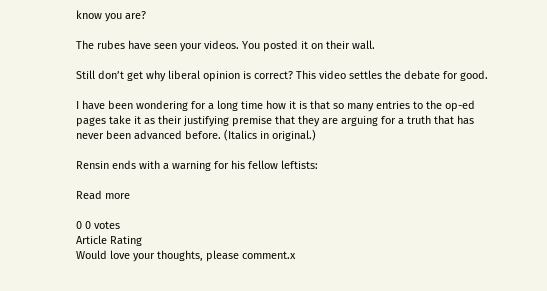know you are?

The rubes have seen your videos. You posted it on their wall.

Still don’t get why liberal opinion is correct? This video settles the debate for good.

I have been wondering for a long time how it is that so many entries to the op-ed pages take it as their justifying premise that they are arguing for a truth that has never been advanced before. (Italics in original.)

Rensin ends with a warning for his fellow leftists:

Read more

0 0 votes
Article Rating
Would love your thoughts, please comment.x